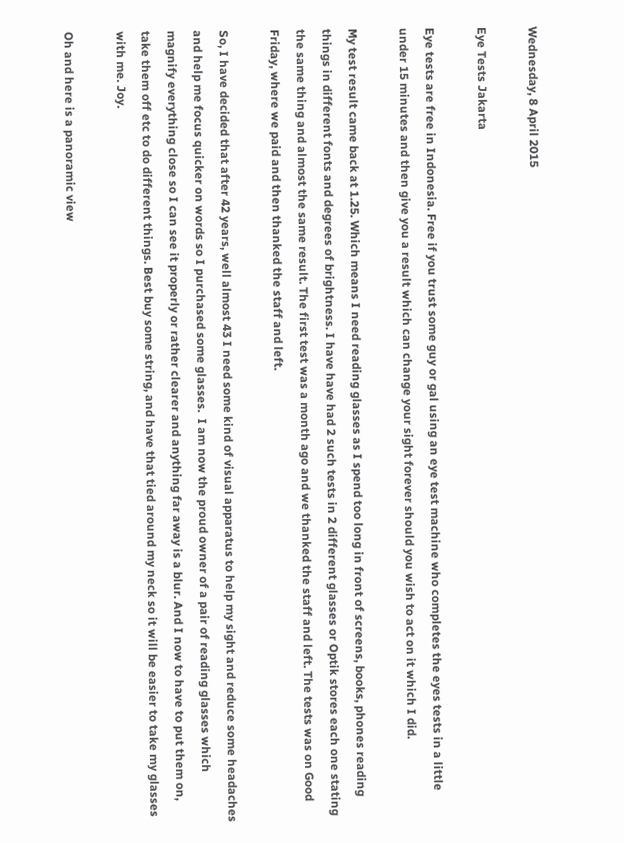Wednesday, 8 April 2015

Eye Tests Jakarta

Eye tests are free in Indonesia. Free if you trust some guy or gal using an eye test machine who completes the eyes tests in a little under 15 minutes and then give you a result which can change your sight forever should you wish to act on it which I did.

My test result came back at 1.25. Which means I need reading glasses as I spend too long in front of screens, books, phones reading things in different fonts and degrees of brightness. I have have had 2 such tests in 2 different glasses or Optik stores each one stating the same thing and almost the same result. The first test was a month ago and we thanked the staff and left. The tests was on Good Friday, where we paid and then thanked the staff and left.

So, I have decided that after 42 years, well almost 43 I need some kind of visual apparatus to help my sight and reduce some headaches and help me focus quicker on words so I purchased some glasses.  I am now the proud owner of a pair of reading glasses which magnify everything close so I can see it properly or rather clearer and anything far away is a blur. And I now to have to put them on, take them off etc to do different things. Best buy some string, and have that tied around my neck so it will be easier to take my glasses with me. Joy.

Oh and here is a panoramic view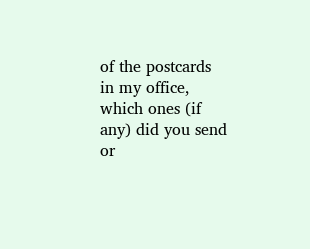of the postcards in my office, which ones (if any) did you send or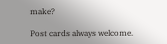make?

Post cards always welcome.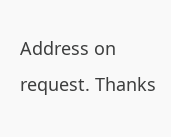Address on request. Thanks